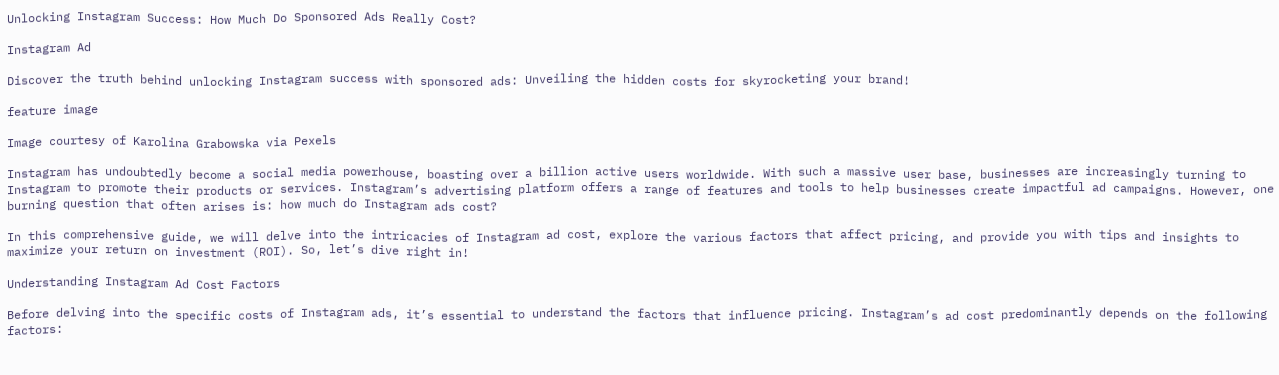Unlocking Instagram Success: How Much Do Sponsored Ads Really Cost?

Instagram Ad

Discover the truth behind unlocking Instagram success with sponsored ads: Unveiling the hidden costs for skyrocketing your brand!

feature image

Image courtesy of Karolina Grabowska via Pexels

Instagram has undoubtedly become a social media powerhouse, boasting over a billion active users worldwide. With such a massive user base, businesses are increasingly turning to Instagram to promote their products or services. Instagram’s advertising platform offers a range of features and tools to help businesses create impactful ad campaigns. However, one burning question that often arises is: how much do Instagram ads cost?

In this comprehensive guide, we will delve into the intricacies of Instagram ad cost, explore the various factors that affect pricing, and provide you with tips and insights to maximize your return on investment (ROI). So, let’s dive right in!

Understanding Instagram Ad Cost Factors

Before delving into the specific costs of Instagram ads, it’s essential to understand the factors that influence pricing. Instagram’s ad cost predominantly depends on the following factors: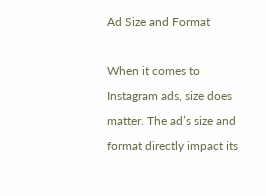Ad Size and Format

When it comes to Instagram ads, size does matter. The ad’s size and format directly impact its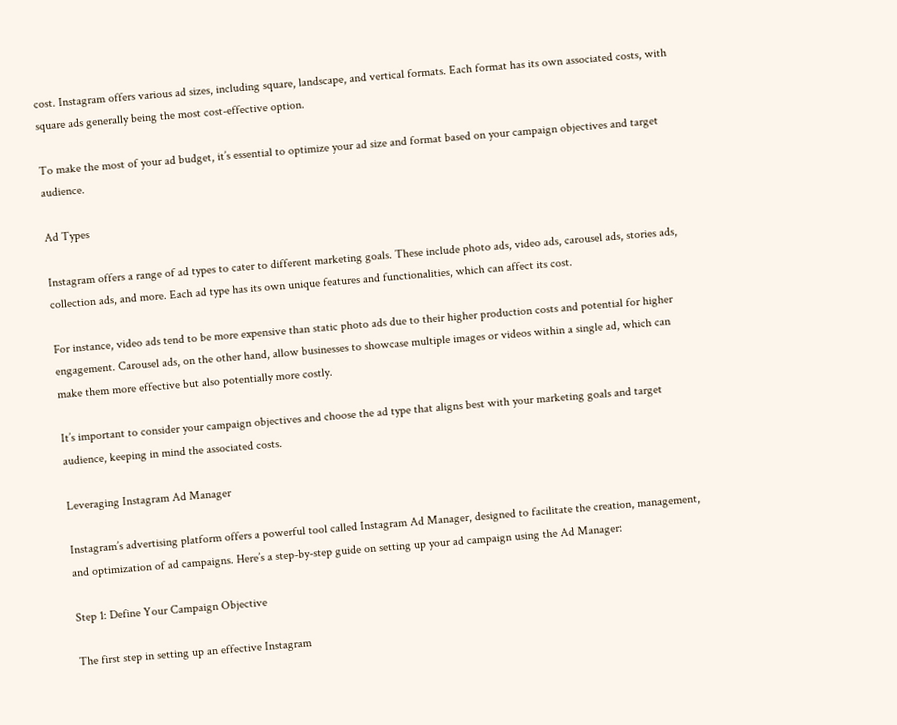cost. Instagram offers various ad sizes, including square, landscape, and vertical formats. Each format has its own associated costs, with square ads generally being the most cost-effective option.

To make the most of your ad budget, it’s essential to optimize your ad size and format based on your campaign objectives and target audience.

Ad Types

Instagram offers a range of ad types to cater to different marketing goals. These include photo ads, video ads, carousel ads, stories ads, collection ads, and more. Each ad type has its own unique features and functionalities, which can affect its cost.

For instance, video ads tend to be more expensive than static photo ads due to their higher production costs and potential for higher engagement. Carousel ads, on the other hand, allow businesses to showcase multiple images or videos within a single ad, which can make them more effective but also potentially more costly.

It’s important to consider your campaign objectives and choose the ad type that aligns best with your marketing goals and target audience, keeping in mind the associated costs.

Leveraging Instagram Ad Manager

Instagram’s advertising platform offers a powerful tool called Instagram Ad Manager, designed to facilitate the creation, management, and optimization of ad campaigns. Here’s a step-by-step guide on setting up your ad campaign using the Ad Manager:

Step 1: Define Your Campaign Objective

The first step in setting up an effective Instagram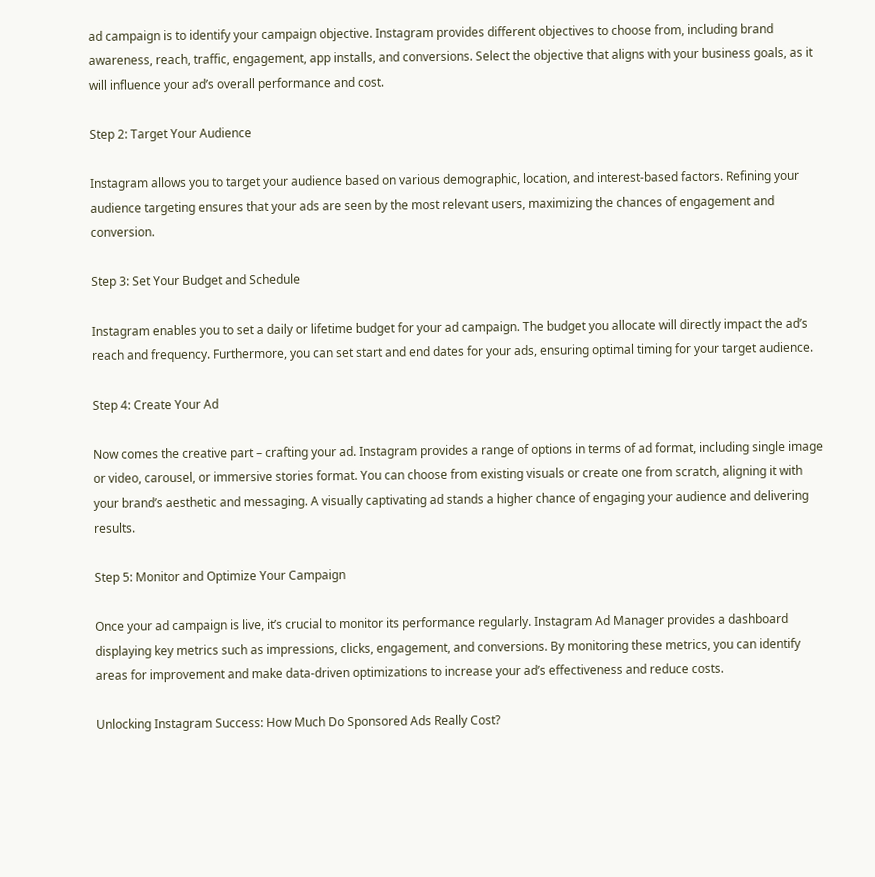ad campaign is to identify your campaign objective. Instagram provides different objectives to choose from, including brand awareness, reach, traffic, engagement, app installs, and conversions. Select the objective that aligns with your business goals, as it will influence your ad’s overall performance and cost.

Step 2: Target Your Audience

Instagram allows you to target your audience based on various demographic, location, and interest-based factors. Refining your audience targeting ensures that your ads are seen by the most relevant users, maximizing the chances of engagement and conversion.

Step 3: Set Your Budget and Schedule

Instagram enables you to set a daily or lifetime budget for your ad campaign. The budget you allocate will directly impact the ad’s reach and frequency. Furthermore, you can set start and end dates for your ads, ensuring optimal timing for your target audience.

Step 4: Create Your Ad

Now comes the creative part – crafting your ad. Instagram provides a range of options in terms of ad format, including single image or video, carousel, or immersive stories format. You can choose from existing visuals or create one from scratch, aligning it with your brand’s aesthetic and messaging. A visually captivating ad stands a higher chance of engaging your audience and delivering results.

Step 5: Monitor and Optimize Your Campaign

Once your ad campaign is live, it’s crucial to monitor its performance regularly. Instagram Ad Manager provides a dashboard displaying key metrics such as impressions, clicks, engagement, and conversions. By monitoring these metrics, you can identify areas for improvement and make data-driven optimizations to increase your ad’s effectiveness and reduce costs.

Unlocking Instagram Success: How Much Do Sponsored Ads Really Cost?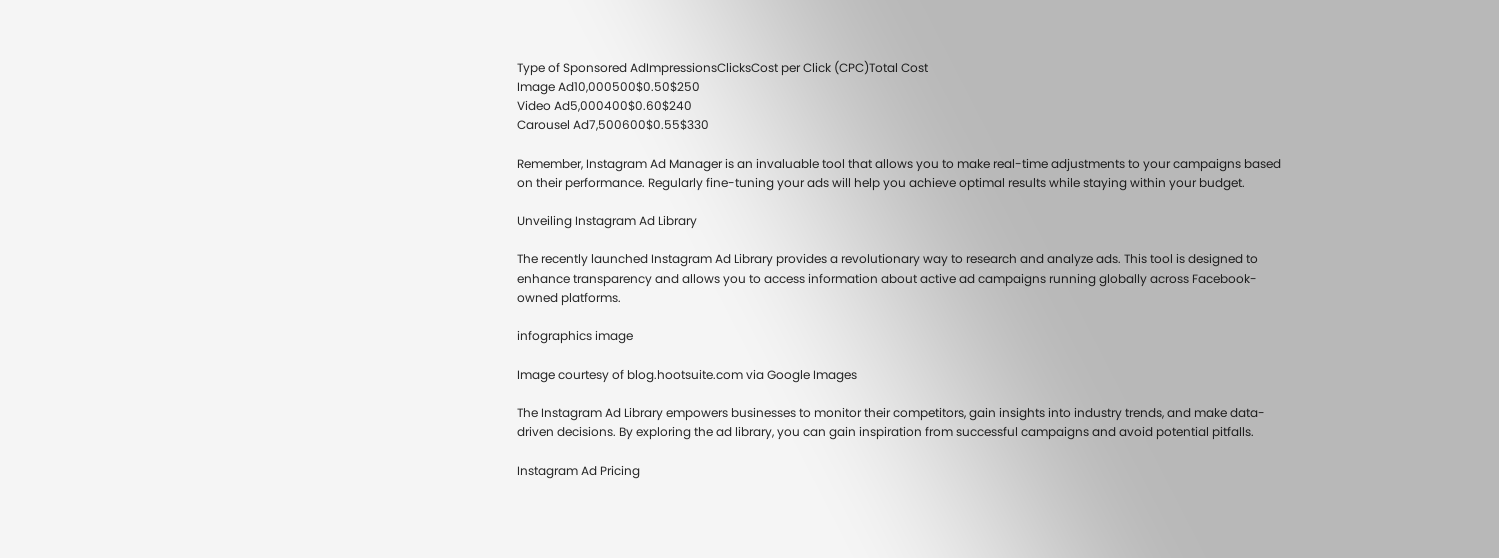Type of Sponsored AdImpressionsClicksCost per Click (CPC)Total Cost
Image Ad10,000500$0.50$250
Video Ad5,000400$0.60$240
Carousel Ad7,500600$0.55$330

Remember, Instagram Ad Manager is an invaluable tool that allows you to make real-time adjustments to your campaigns based on their performance. Regularly fine-tuning your ads will help you achieve optimal results while staying within your budget.

Unveiling Instagram Ad Library

The recently launched Instagram Ad Library provides a revolutionary way to research and analyze ads. This tool is designed to enhance transparency and allows you to access information about active ad campaigns running globally across Facebook-owned platforms.

infographics image

Image courtesy of blog.hootsuite.com via Google Images

The Instagram Ad Library empowers businesses to monitor their competitors, gain insights into industry trends, and make data-driven decisions. By exploring the ad library, you can gain inspiration from successful campaigns and avoid potential pitfalls.

Instagram Ad Pricing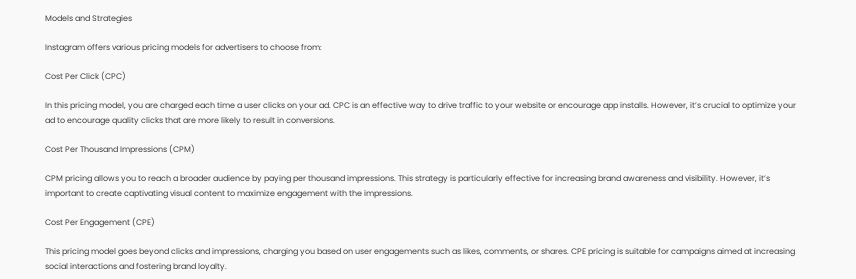Models and Strategies

Instagram offers various pricing models for advertisers to choose from:

Cost Per Click (CPC)

In this pricing model, you are charged each time a user clicks on your ad. CPC is an effective way to drive traffic to your website or encourage app installs. However, it’s crucial to optimize your ad to encourage quality clicks that are more likely to result in conversions.

Cost Per Thousand Impressions (CPM)

CPM pricing allows you to reach a broader audience by paying per thousand impressions. This strategy is particularly effective for increasing brand awareness and visibility. However, it’s important to create captivating visual content to maximize engagement with the impressions.

Cost Per Engagement (CPE)

This pricing model goes beyond clicks and impressions, charging you based on user engagements such as likes, comments, or shares. CPE pricing is suitable for campaigns aimed at increasing social interactions and fostering brand loyalty.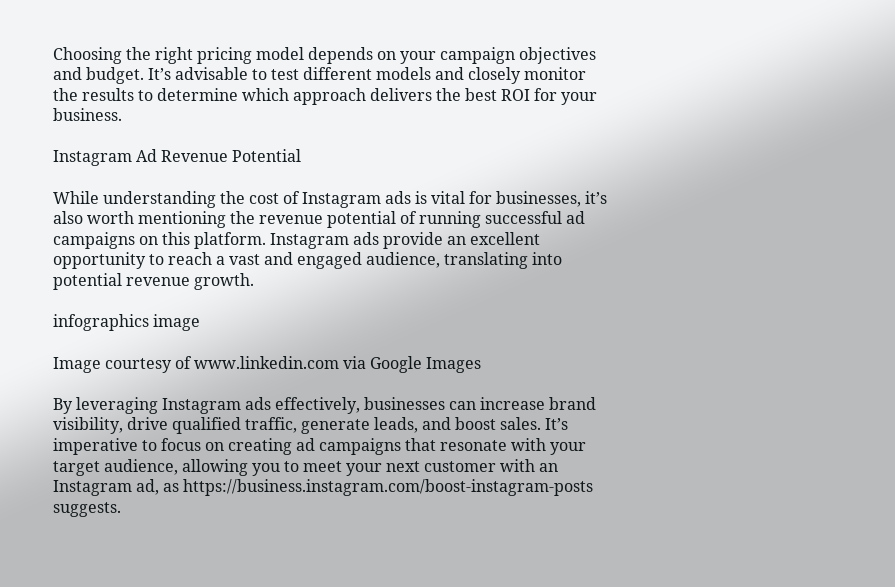Choosing the right pricing model depends on your campaign objectives and budget. It’s advisable to test different models and closely monitor the results to determine which approach delivers the best ROI for your business.

Instagram Ad Revenue Potential

While understanding the cost of Instagram ads is vital for businesses, it’s also worth mentioning the revenue potential of running successful ad campaigns on this platform. Instagram ads provide an excellent opportunity to reach a vast and engaged audience, translating into potential revenue growth.

infographics image

Image courtesy of www.linkedin.com via Google Images

By leveraging Instagram ads effectively, businesses can increase brand visibility, drive qualified traffic, generate leads, and boost sales. It’s imperative to focus on creating ad campaigns that resonate with your target audience, allowing you to meet your next customer with an Instagram ad, as https://business.instagram.com/boost-instagram-posts suggests.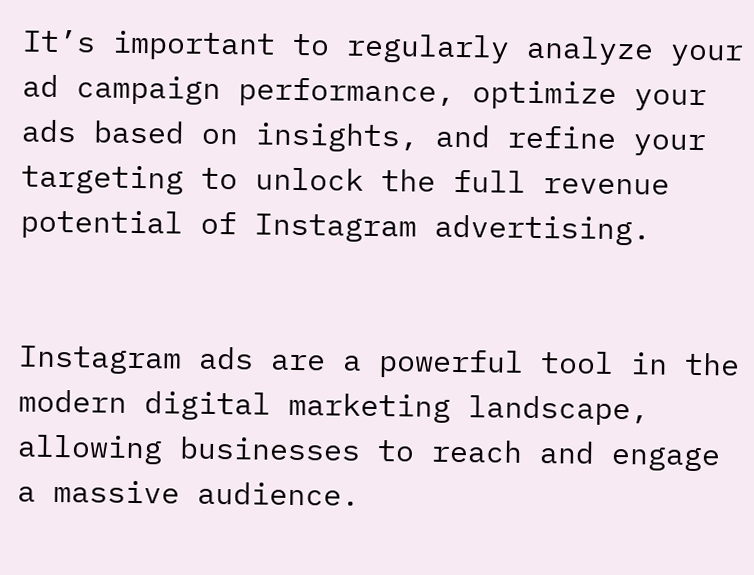It’s important to regularly analyze your ad campaign performance, optimize your ads based on insights, and refine your targeting to unlock the full revenue potential of Instagram advertising.


Instagram ads are a powerful tool in the modern digital marketing landscape, allowing businesses to reach and engage a massive audience.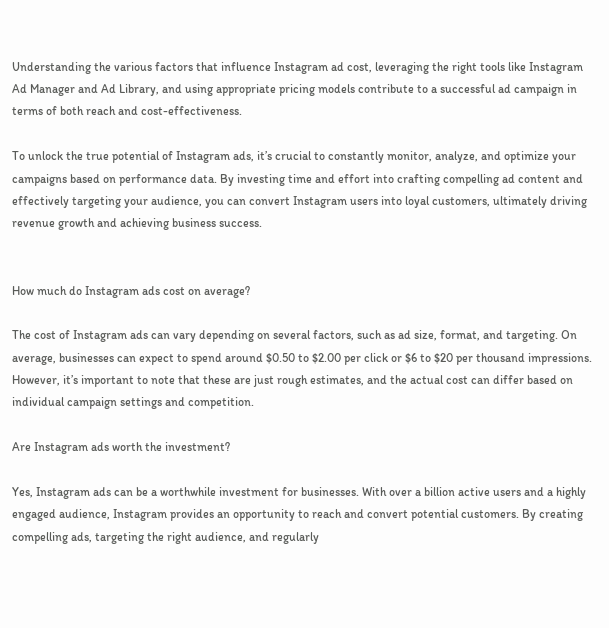Understanding the various factors that influence Instagram ad cost, leveraging the right tools like Instagram Ad Manager and Ad Library, and using appropriate pricing models contribute to a successful ad campaign in terms of both reach and cost-effectiveness.

To unlock the true potential of Instagram ads, it’s crucial to constantly monitor, analyze, and optimize your campaigns based on performance data. By investing time and effort into crafting compelling ad content and effectively targeting your audience, you can convert Instagram users into loyal customers, ultimately driving revenue growth and achieving business success.


How much do Instagram ads cost on average?

The cost of Instagram ads can vary depending on several factors, such as ad size, format, and targeting. On average, businesses can expect to spend around $0.50 to $2.00 per click or $6 to $20 per thousand impressions. However, it’s important to note that these are just rough estimates, and the actual cost can differ based on individual campaign settings and competition.

Are Instagram ads worth the investment?

Yes, Instagram ads can be a worthwhile investment for businesses. With over a billion active users and a highly engaged audience, Instagram provides an opportunity to reach and convert potential customers. By creating compelling ads, targeting the right audience, and regularly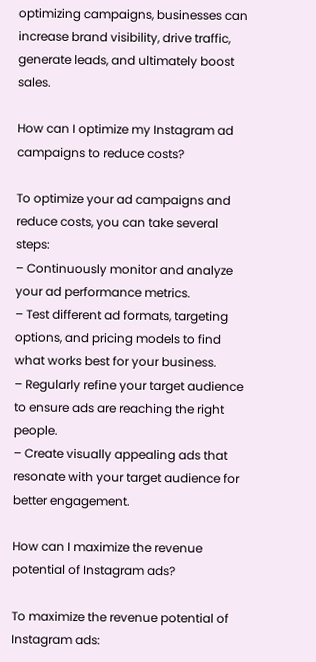optimizing campaigns, businesses can increase brand visibility, drive traffic, generate leads, and ultimately boost sales.

How can I optimize my Instagram ad campaigns to reduce costs?

To optimize your ad campaigns and reduce costs, you can take several steps:
– Continuously monitor and analyze your ad performance metrics.
– Test different ad formats, targeting options, and pricing models to find what works best for your business.
– Regularly refine your target audience to ensure ads are reaching the right people.
– Create visually appealing ads that resonate with your target audience for better engagement.

How can I maximize the revenue potential of Instagram ads?

To maximize the revenue potential of Instagram ads: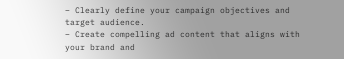– Clearly define your campaign objectives and target audience.
– Create compelling ad content that aligns with your brand and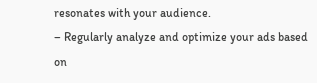resonates with your audience.
– Regularly analyze and optimize your ads based on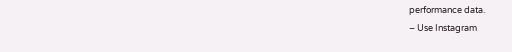performance data.
– Use Instagram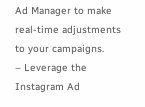Ad Manager to make real-time adjustments to your campaigns.
– Leverage the Instagram Ad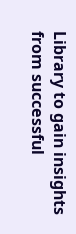Library to gain insights from successful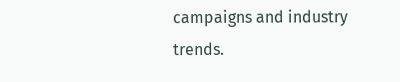campaigns and industry trends.